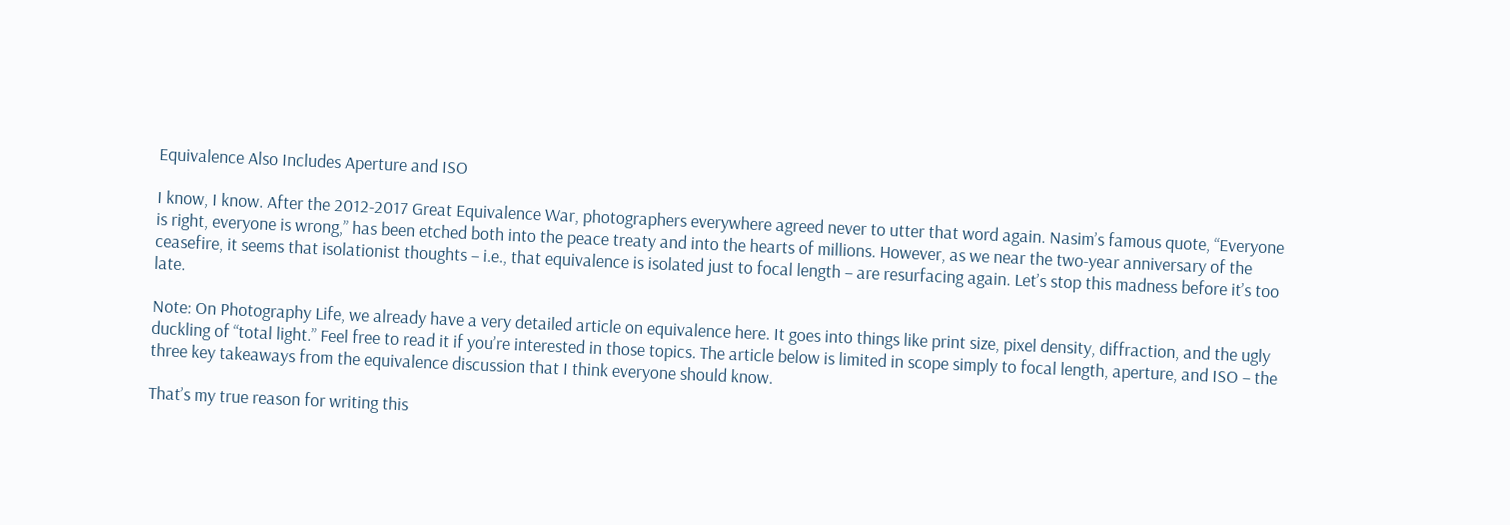Equivalence Also Includes Aperture and ISO

I know, I know. After the 2012-2017 Great Equivalence War, photographers everywhere agreed never to utter that word again. Nasim’s famous quote, “Everyone is right, everyone is wrong,” has been etched both into the peace treaty and into the hearts of millions. However, as we near the two-year anniversary of the ceasefire, it seems that isolationist thoughts – i.e., that equivalence is isolated just to focal length – are resurfacing again. Let’s stop this madness before it’s too late.

Note: On Photography Life, we already have a very detailed article on equivalence here. It goes into things like print size, pixel density, diffraction, and the ugly duckling of “total light.” Feel free to read it if you’re interested in those topics. The article below is limited in scope simply to focal length, aperture, and ISO – the three key takeaways from the equivalence discussion that I think everyone should know.

That’s my true reason for writing this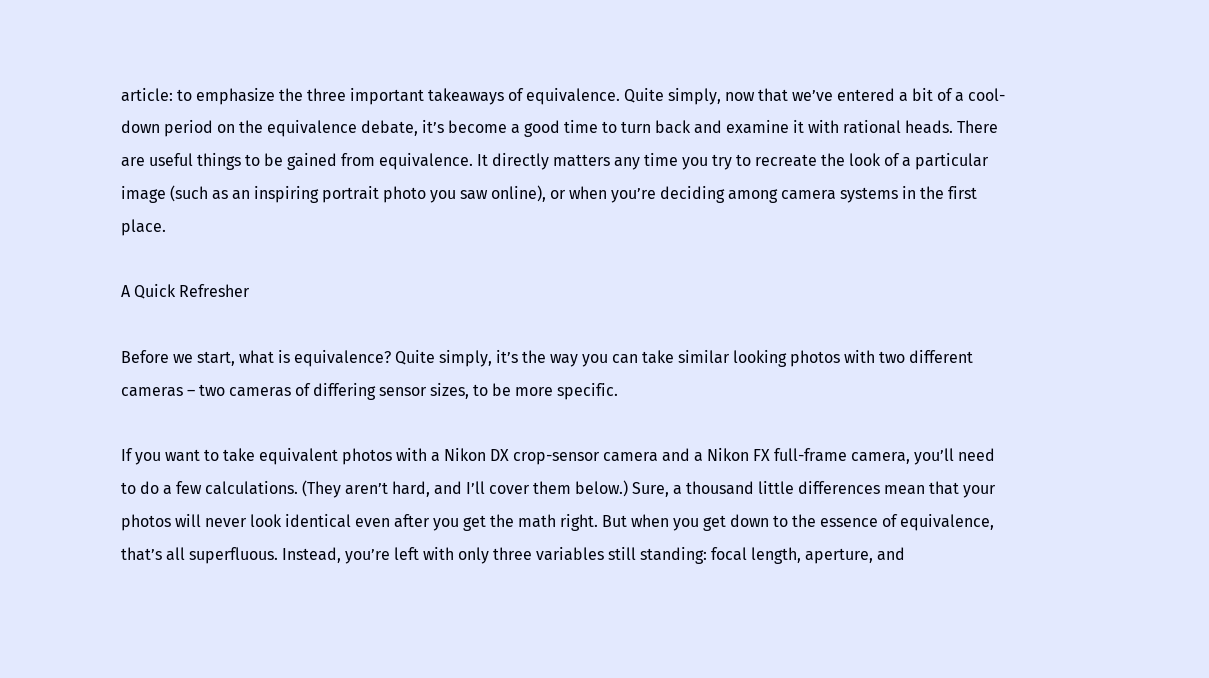article: to emphasize the three important takeaways of equivalence. Quite simply, now that we’ve entered a bit of a cool-down period on the equivalence debate, it’s become a good time to turn back and examine it with rational heads. There are useful things to be gained from equivalence. It directly matters any time you try to recreate the look of a particular image (such as an inspiring portrait photo you saw online), or when you’re deciding among camera systems in the first place.

A Quick Refresher

Before we start, what is equivalence? Quite simply, it’s the way you can take similar looking photos with two different cameras – two cameras of differing sensor sizes, to be more specific.

If you want to take equivalent photos with a Nikon DX crop-sensor camera and a Nikon FX full-frame camera, you’ll need to do a few calculations. (They aren’t hard, and I’ll cover them below.) Sure, a thousand little differences mean that your photos will never look identical even after you get the math right. But when you get down to the essence of equivalence, that’s all superfluous. Instead, you’re left with only three variables still standing: focal length, aperture, and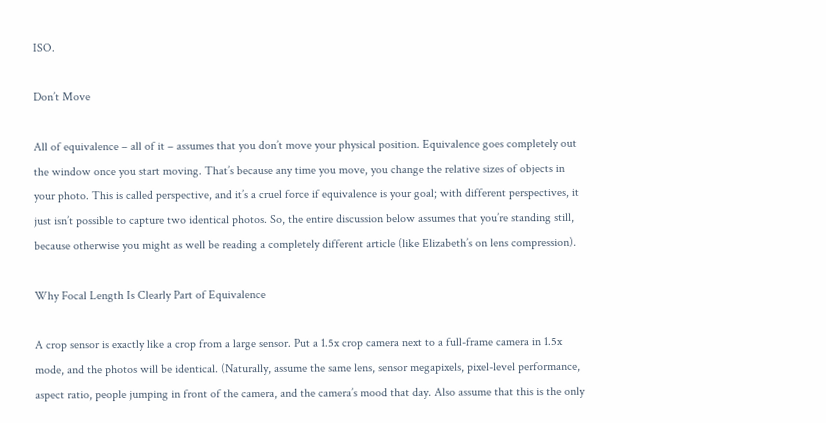ISO.

Don’t Move

All of equivalence – all of it – assumes that you don’t move your physical position. Equivalence goes completely out the window once you start moving. That’s because any time you move, you change the relative sizes of objects in your photo. This is called perspective, and it’s a cruel force if equivalence is your goal; with different perspectives, it just isn’t possible to capture two identical photos. So, the entire discussion below assumes that you’re standing still, because otherwise you might as well be reading a completely different article (like Elizabeth’s on lens compression).

Why Focal Length Is Clearly Part of Equivalence

A crop sensor is exactly like a crop from a large sensor. Put a 1.5x crop camera next to a full-frame camera in 1.5x mode, and the photos will be identical. (Naturally, assume the same lens, sensor megapixels, pixel-level performance, aspect ratio, people jumping in front of the camera, and the camera’s mood that day. Also assume that this is the only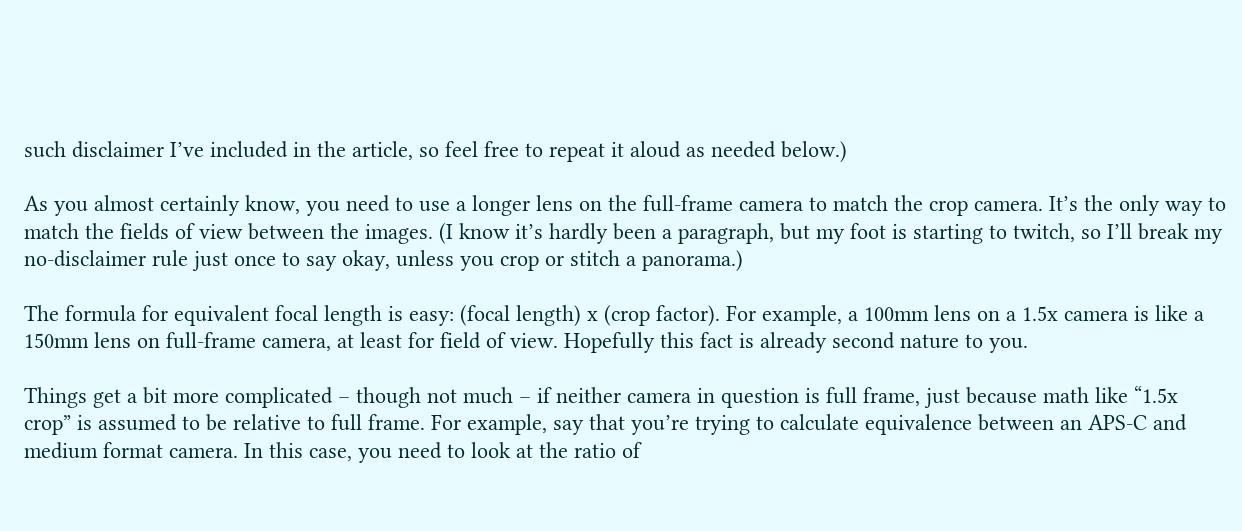such disclaimer I’ve included in the article, so feel free to repeat it aloud as needed below.)

As you almost certainly know, you need to use a longer lens on the full-frame camera to match the crop camera. It’s the only way to match the fields of view between the images. (I know it’s hardly been a paragraph, but my foot is starting to twitch, so I’ll break my no-disclaimer rule just once to say okay, unless you crop or stitch a panorama.)

The formula for equivalent focal length is easy: (focal length) x (crop factor). For example, a 100mm lens on a 1.5x camera is like a 150mm lens on full-frame camera, at least for field of view. Hopefully this fact is already second nature to you.

Things get a bit more complicated – though not much – if neither camera in question is full frame, just because math like “1.5x crop” is assumed to be relative to full frame. For example, say that you’re trying to calculate equivalence between an APS-C and medium format camera. In this case, you need to look at the ratio of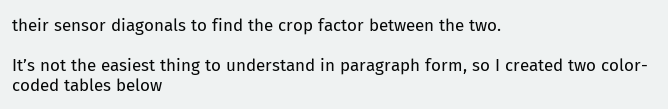their sensor diagonals to find the crop factor between the two.

It’s not the easiest thing to understand in paragraph form, so I created two color-coded tables below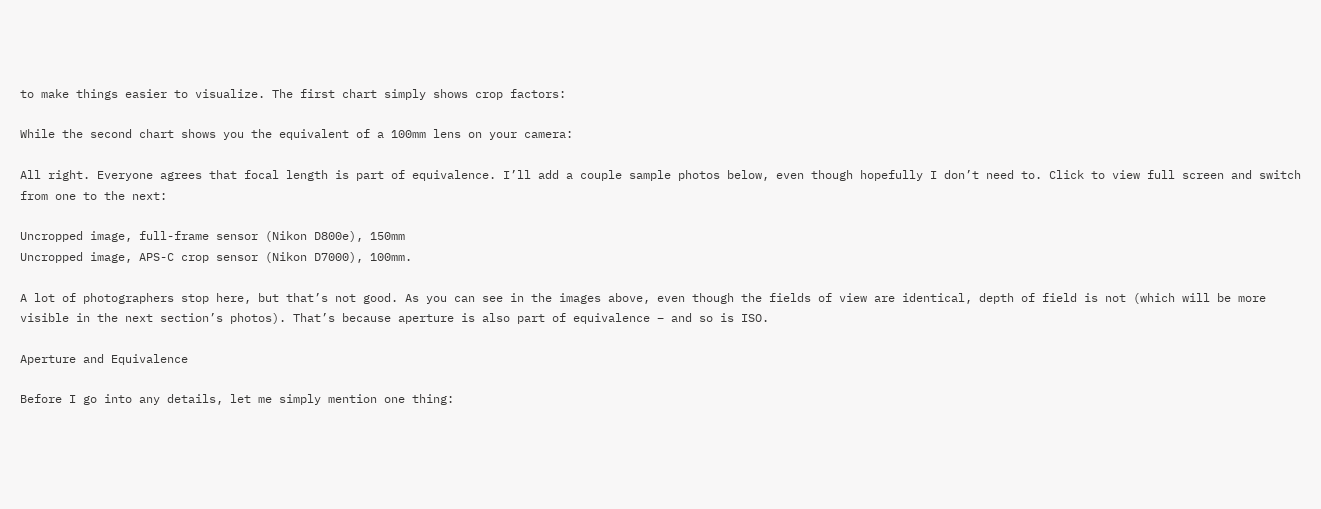to make things easier to visualize. The first chart simply shows crop factors:

While the second chart shows you the equivalent of a 100mm lens on your camera:

All right. Everyone agrees that focal length is part of equivalence. I’ll add a couple sample photos below, even though hopefully I don’t need to. Click to view full screen and switch from one to the next:

Uncropped image, full-frame sensor (Nikon D800e), 150mm
Uncropped image, APS-C crop sensor (Nikon D7000), 100mm.

A lot of photographers stop here, but that’s not good. As you can see in the images above, even though the fields of view are identical, depth of field is not (which will be more visible in the next section’s photos). That’s because aperture is also part of equivalence – and so is ISO.

Aperture and Equivalence

Before I go into any details, let me simply mention one thing: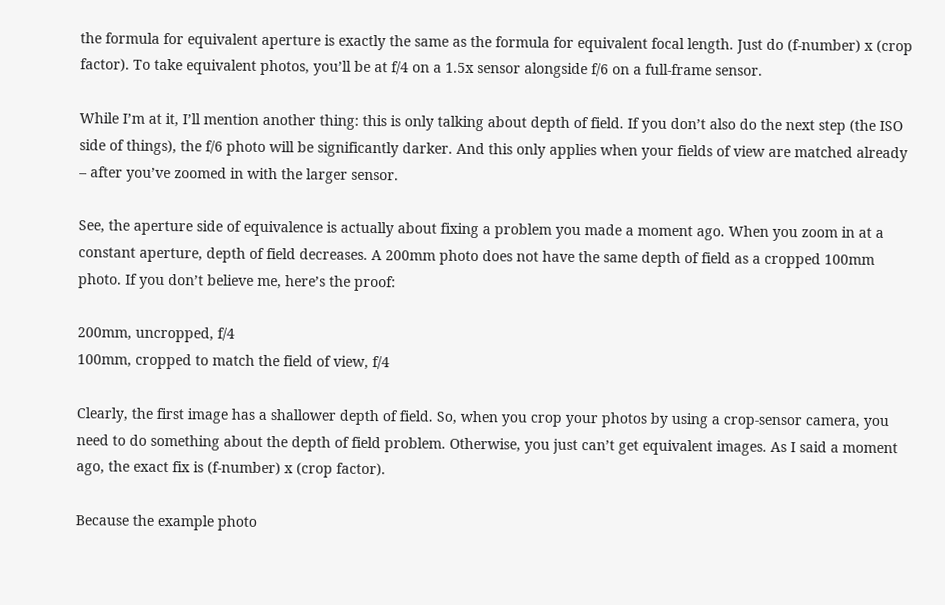the formula for equivalent aperture is exactly the same as the formula for equivalent focal length. Just do (f-number) x (crop factor). To take equivalent photos, you’ll be at f/4 on a 1.5x sensor alongside f/6 on a full-frame sensor.

While I’m at it, I’ll mention another thing: this is only talking about depth of field. If you don’t also do the next step (the ISO side of things), the f/6 photo will be significantly darker. And this only applies when your fields of view are matched already – after you’ve zoomed in with the larger sensor.

See, the aperture side of equivalence is actually about fixing a problem you made a moment ago. When you zoom in at a constant aperture, depth of field decreases. A 200mm photo does not have the same depth of field as a cropped 100mm photo. If you don’t believe me, here’s the proof:

200mm, uncropped, f/4
100mm, cropped to match the field of view, f/4

Clearly, the first image has a shallower depth of field. So, when you crop your photos by using a crop-sensor camera, you need to do something about the depth of field problem. Otherwise, you just can’t get equivalent images. As I said a moment ago, the exact fix is (f-number) x (crop factor).

Because the example photo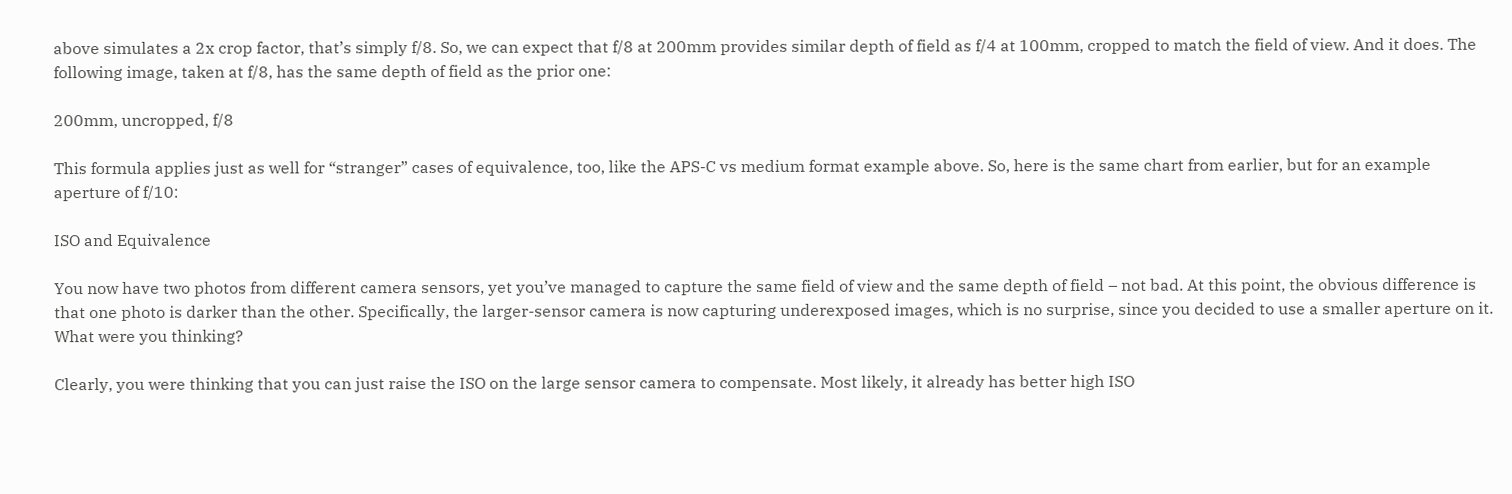above simulates a 2x crop factor, that’s simply f/8. So, we can expect that f/8 at 200mm provides similar depth of field as f/4 at 100mm, cropped to match the field of view. And it does. The following image, taken at f/8, has the same depth of field as the prior one:

200mm, uncropped, f/8

This formula applies just as well for “stranger” cases of equivalence, too, like the APS-C vs medium format example above. So, here is the same chart from earlier, but for an example aperture of f/10:

ISO and Equivalence

You now have two photos from different camera sensors, yet you’ve managed to capture the same field of view and the same depth of field – not bad. At this point, the obvious difference is that one photo is darker than the other. Specifically, the larger-sensor camera is now capturing underexposed images, which is no surprise, since you decided to use a smaller aperture on it. What were you thinking?

Clearly, you were thinking that you can just raise the ISO on the large sensor camera to compensate. Most likely, it already has better high ISO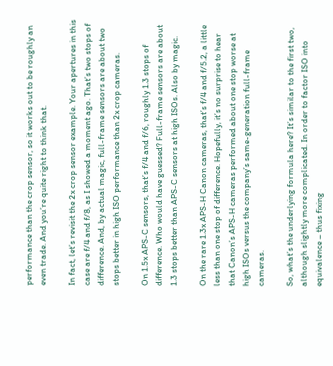performance than the crop sensor, so it works out to be roughly an even trade. And you’re quite right to think that.

In fact, let’s revisit the 2x crop sensor example. Your apertures in this case are f/4 and f/8, as I showed a moment ago. That’s two stops of difference. And, by actual magic, full-frame sensors are about two stops better in high ISO performance than 2x crop cameras.

On 1.5x APS-C sensors, that’s f/4 and f/6, roughly 1.3 stops of difference. Who would have guessed? Full-frame sensors are about 1.3 stops better than APS-C sensors at high ISOs. Also by magic.

On the rare 1.3x APS-H Canon cameras, that’s f/4 and f/5.2, a little less than one stop of difference. Hopefully, it’s no surprise to hear that Canon’s APS-H cameras performed about one stop worse at high ISOs versus the company’s same-generation full-frame cameras.

So, what’s the underlying formula here? It’s similar to the first two, although slightly more complicated. In order to factor ISO into equivalence – thus fixing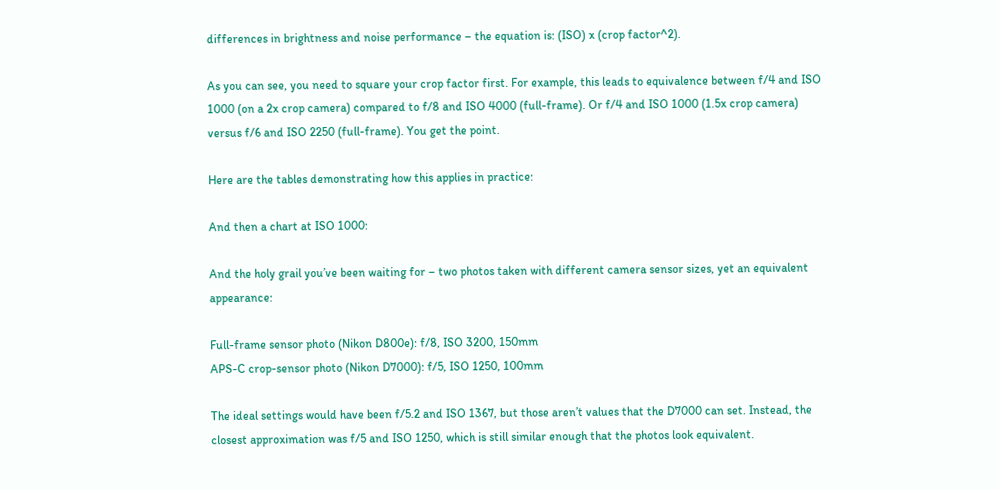differences in brightness and noise performance – the equation is: (ISO) x (crop factor^2).

As you can see, you need to square your crop factor first. For example, this leads to equivalence between f/4 and ISO 1000 (on a 2x crop camera) compared to f/8 and ISO 4000 (full-frame). Or f/4 and ISO 1000 (1.5x crop camera) versus f/6 and ISO 2250 (full-frame). You get the point.

Here are the tables demonstrating how this applies in practice:

And then a chart at ISO 1000:

And the holy grail you’ve been waiting for – two photos taken with different camera sensor sizes, yet an equivalent appearance:

Full-frame sensor photo (Nikon D800e): f/8, ISO 3200, 150mm
APS-C crop-sensor photo (Nikon D7000): f/5, ISO 1250, 100mm

The ideal settings would have been f/5.2 and ISO 1367, but those aren’t values that the D7000 can set. Instead, the closest approximation was f/5 and ISO 1250, which is still similar enough that the photos look equivalent.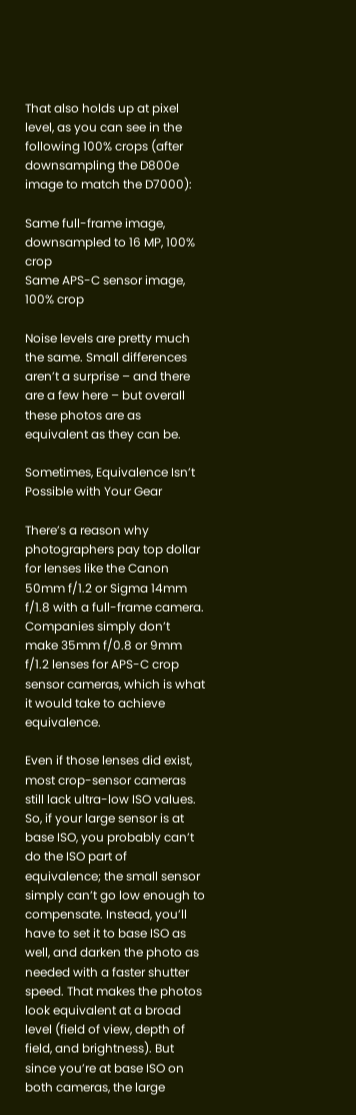That also holds up at pixel level, as you can see in the following 100% crops (after downsampling the D800e image to match the D7000):

Same full-frame image, downsampled to 16 MP, 100% crop
Same APS-C sensor image, 100% crop

Noise levels are pretty much the same. Small differences aren’t a surprise – and there are a few here – but overall these photos are as equivalent as they can be.

Sometimes, Equivalence Isn’t Possible with Your Gear

There’s a reason why photographers pay top dollar for lenses like the Canon 50mm f/1.2 or Sigma 14mm f/1.8 with a full-frame camera. Companies simply don’t make 35mm f/0.8 or 9mm f/1.2 lenses for APS-C crop sensor cameras, which is what it would take to achieve equivalence.

Even if those lenses did exist, most crop-sensor cameras still lack ultra-low ISO values. So, if your large sensor is at base ISO, you probably can’t do the ISO part of equivalence; the small sensor simply can’t go low enough to compensate. Instead, you’ll have to set it to base ISO as well, and darken the photo as needed with a faster shutter speed. That makes the photos look equivalent at a broad level (field of view, depth of field, and brightness). But since you’re at base ISO on both cameras, the large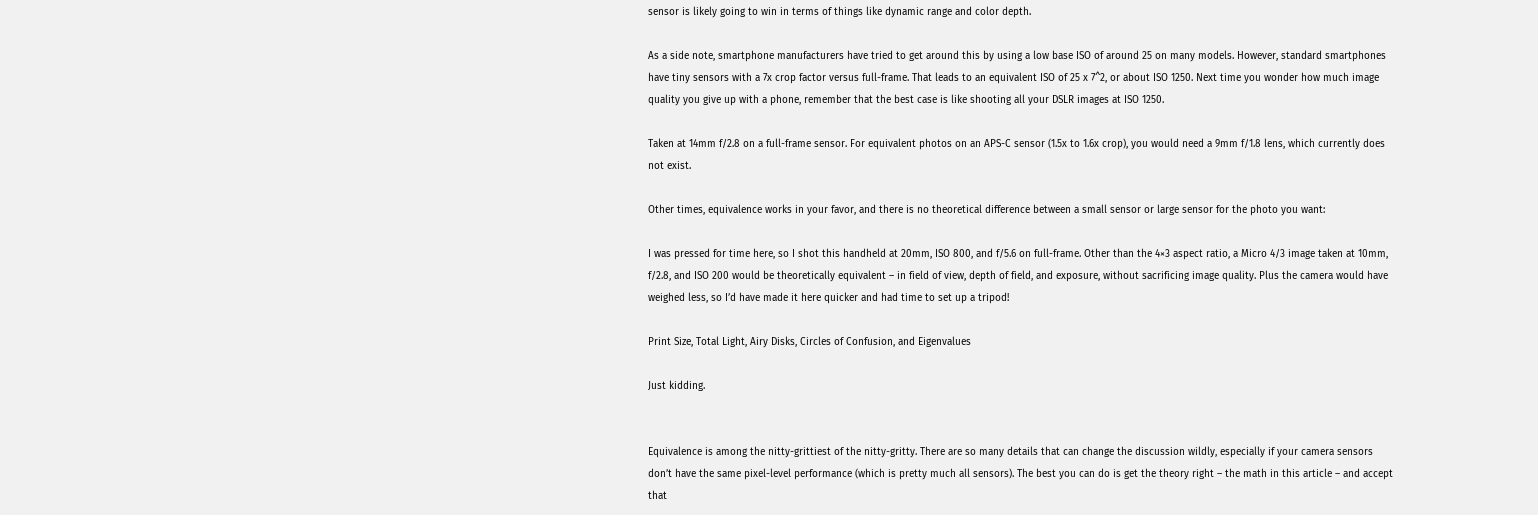sensor is likely going to win in terms of things like dynamic range and color depth.

As a side note, smartphone manufacturers have tried to get around this by using a low base ISO of around 25 on many models. However, standard smartphones have tiny sensors with a 7x crop factor versus full-frame. That leads to an equivalent ISO of 25 x 7^2, or about ISO 1250. Next time you wonder how much image quality you give up with a phone, remember that the best case is like shooting all your DSLR images at ISO 1250.

Taken at 14mm f/2.8 on a full-frame sensor. For equivalent photos on an APS-C sensor (1.5x to 1.6x crop), you would need a 9mm f/1.8 lens, which currently does not exist.

Other times, equivalence works in your favor, and there is no theoretical difference between a small sensor or large sensor for the photo you want:

I was pressed for time here, so I shot this handheld at 20mm, ISO 800, and f/5.6 on full-frame. Other than the 4×3 aspect ratio, a Micro 4/3 image taken at 10mm, f/2.8, and ISO 200 would be theoretically equivalent – in field of view, depth of field, and exposure, without sacrificing image quality. Plus the camera would have weighed less, so I’d have made it here quicker and had time to set up a tripod!

Print Size, Total Light, Airy Disks, Circles of Confusion, and Eigenvalues

Just kidding.


Equivalence is among the nitty-grittiest of the nitty-gritty. There are so many details that can change the discussion wildly, especially if your camera sensors don’t have the same pixel-level performance (which is pretty much all sensors). The best you can do is get the theory right – the math in this article – and accept that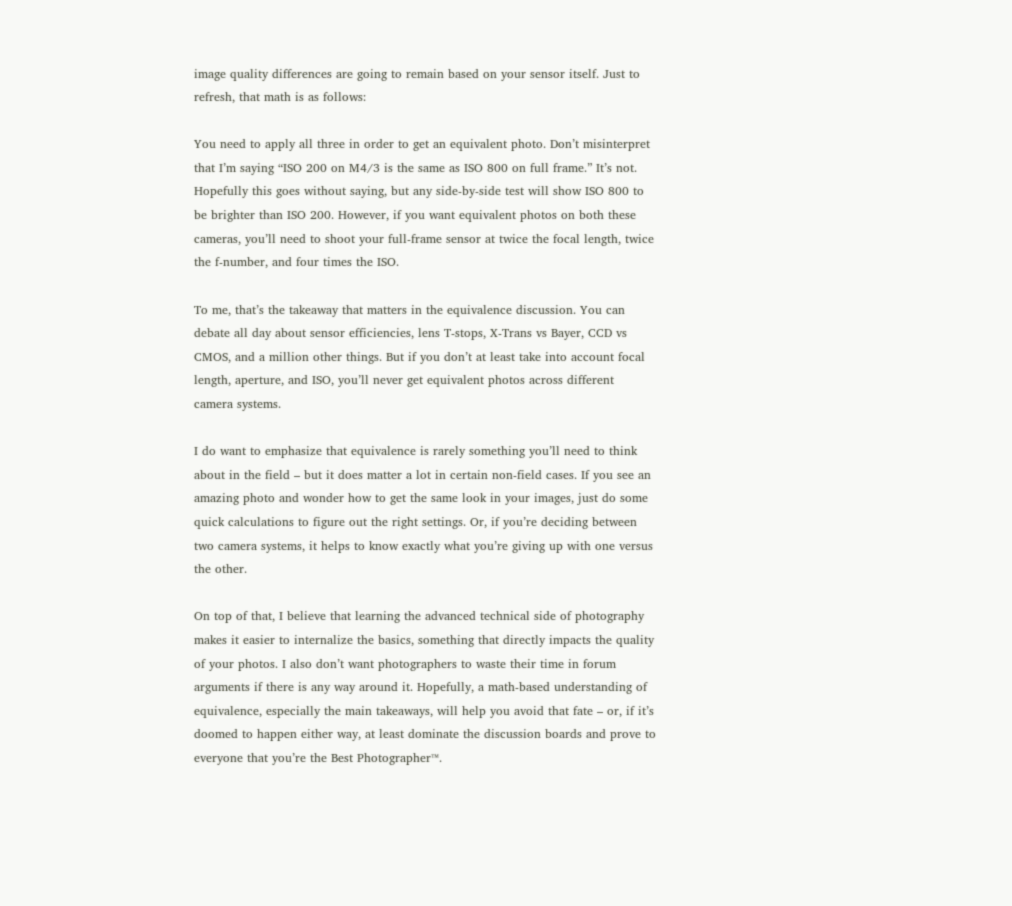image quality differences are going to remain based on your sensor itself. Just to refresh, that math is as follows:

You need to apply all three in order to get an equivalent photo. Don’t misinterpret that I’m saying “ISO 200 on M4/3 is the same as ISO 800 on full frame.” It’s not. Hopefully this goes without saying, but any side-by-side test will show ISO 800 to be brighter than ISO 200. However, if you want equivalent photos on both these cameras, you’ll need to shoot your full-frame sensor at twice the focal length, twice the f-number, and four times the ISO.

To me, that’s the takeaway that matters in the equivalence discussion. You can debate all day about sensor efficiencies, lens T-stops, X-Trans vs Bayer, CCD vs CMOS, and a million other things. But if you don’t at least take into account focal length, aperture, and ISO, you’ll never get equivalent photos across different camera systems.

I do want to emphasize that equivalence is rarely something you’ll need to think about in the field – but it does matter a lot in certain non-field cases. If you see an amazing photo and wonder how to get the same look in your images, just do some quick calculations to figure out the right settings. Or, if you’re deciding between two camera systems, it helps to know exactly what you’re giving up with one versus the other.

On top of that, I believe that learning the advanced technical side of photography makes it easier to internalize the basics, something that directly impacts the quality of your photos. I also don’t want photographers to waste their time in forum arguments if there is any way around it. Hopefully, a math-based understanding of equivalence, especially the main takeaways, will help you avoid that fate – or, if it’s doomed to happen either way, at least dominate the discussion boards and prove to everyone that you’re the Best Photographer™.